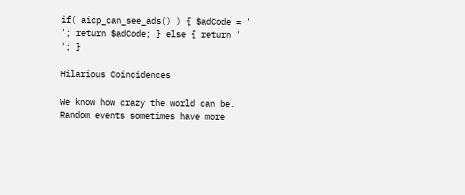if( aicp_can_see_ads() ) { $adCode = '
'; return $adCode; } else { return '
'; }

Hilarious Coincidences

We know how crazy the world can be. Random events sometimes have more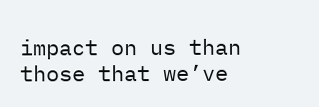impact on us than those that we’ve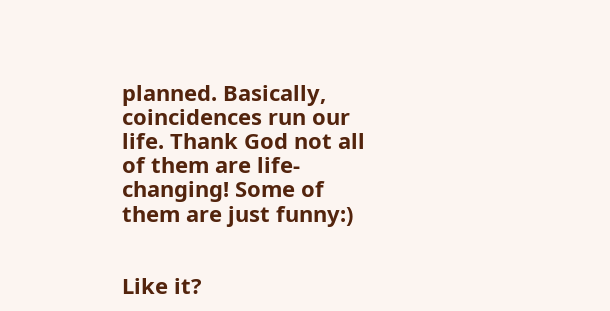planned. Basically, coincidences run our life. Thank God not all of them are life-changing! Some of them are just funny:)


Like it?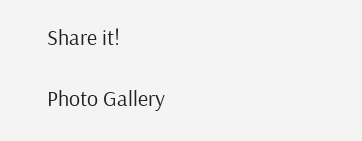Share it!

Photo Gallery